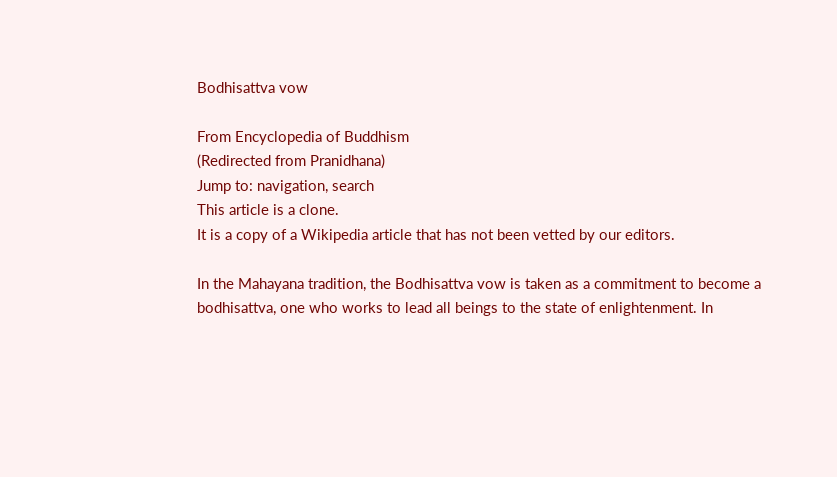Bodhisattva vow

From Encyclopedia of Buddhism
(Redirected from Pranidhana)
Jump to: navigation, search
This article is a clone.
It is a copy of a Wikipedia article that has not been vetted by our editors.

In the Mahayana tradition, the Bodhisattva vow is taken as a commitment to become a bodhisattva, one who works to lead all beings to the state of enlightenment. In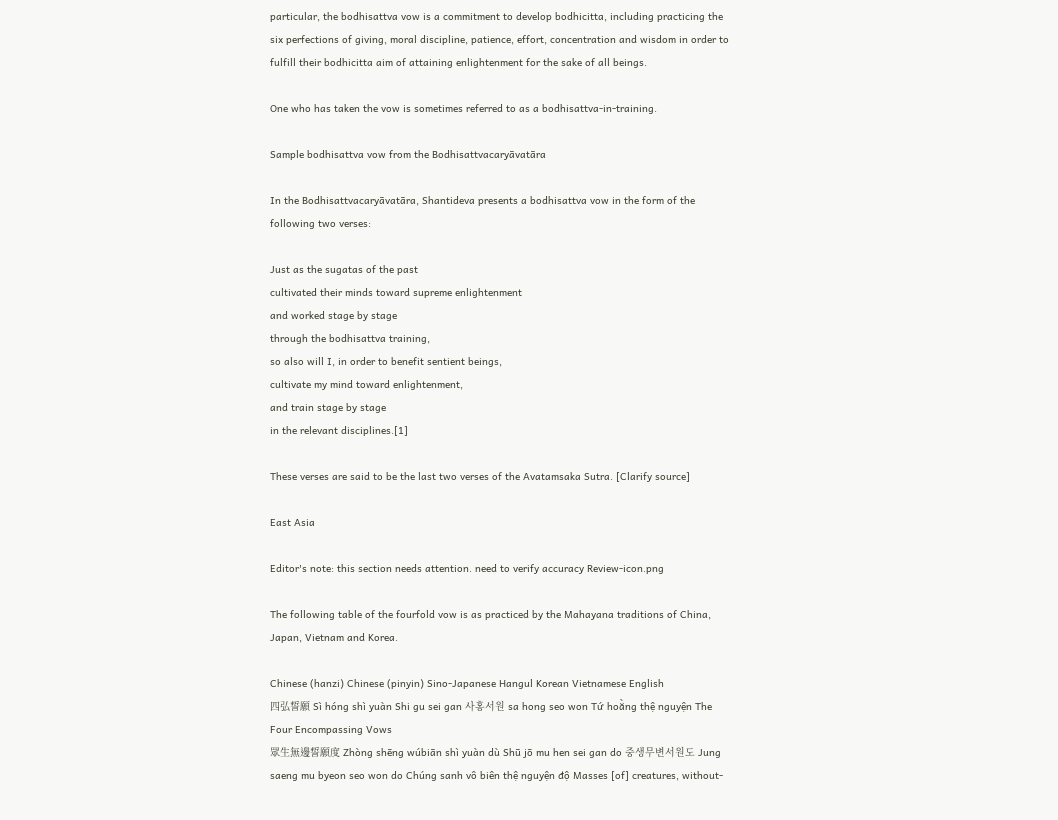particular, the bodhisattva vow is a commitment to develop bodhicitta, including practicing the six perfections of giving, moral discipline, patience, effort, concentration and wisdom in order to fulfill their bodhicitta aim of attaining enlightenment for the sake of all beings.

One who has taken the vow is sometimes referred to as a bodhisattva-in-training.

Sample bodhisattva vow from the Bodhisattvacaryāvatāra

In the Bodhisattvacaryāvatāra, Shantideva presents a bodhisattva vow in the form of the following two verses:

Just as the sugatas of the past
cultivated their minds toward supreme enlightenment
and worked stage by stage
through the bodhisattva training,
so also will I, in order to benefit sentient beings,
cultivate my mind toward enlightenment,
and train stage by stage
in the relevant disciplines.[1]

These verses are said to be the last two verses of the Avatamsaka Sutra. [Clarify source]

East Asia

Editor's note: this section needs attention. need to verify accuracy Review-icon.png

The following table of the fourfold vow is as practiced by the Mahayana traditions of China, Japan, Vietnam and Korea.

Chinese (hanzi) Chinese (pinyin) Sino-Japanese Hangul Korean Vietnamese English
四弘誓願 Sì hóng shì yuàn Shi gu sei gan 사홍서원 sa hong seo won Tứ hoằng thệ nguyện The Four Encompassing Vows
眾生無邊誓願度 Zhòng shēng wúbiān shì yuàn dù Shū jō mu hen sei gan do 중생무변서원도 Jung saeng mu byeon seo won do Chúng sanh vô biên thệ nguyện độ Masses [of] creatures, without-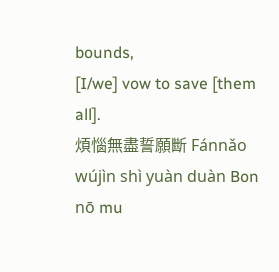bounds,
[I/we] vow to save [them all].
煩惱無盡誓願斷 Fánnǎo wújìn shì yuàn duàn Bon nō mu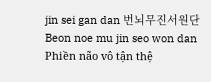jin sei gan dan 번뇌무진서원단 Beon noe mu jin seo won dan Phiền não vô tận thệ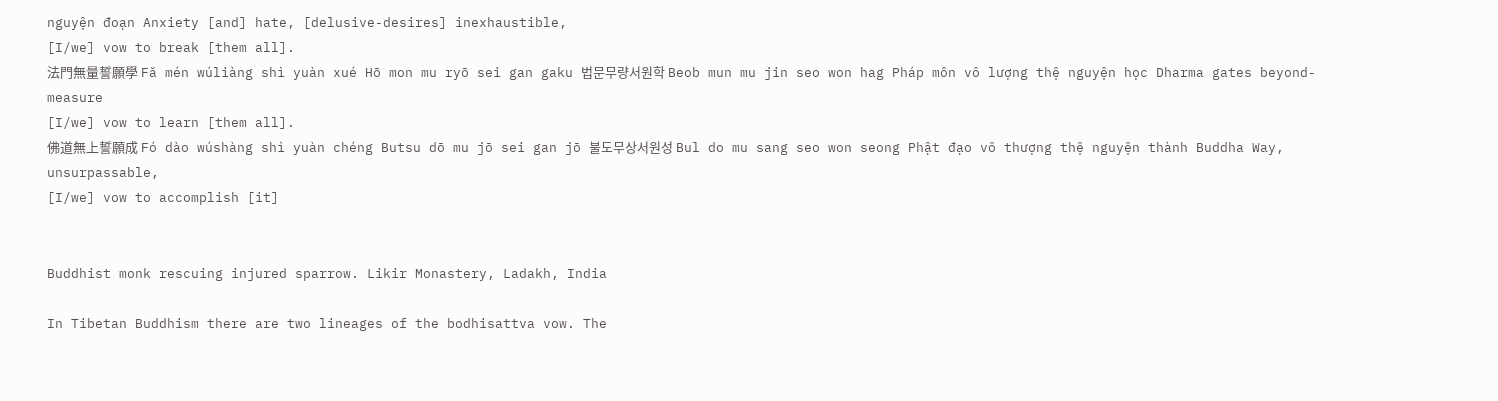nguyện đoạn Anxiety [and] hate, [delusive-desires] inexhaustible,
[I/we] vow to break [them all].
法門無量誓願學 Fǎ mén wúliàng shì yuàn xué Hō mon mu ryō sei gan gaku 법문무량서원학 Beob mun mu jin seo won hag Pháp môn vô lượng thệ nguyện học Dharma gates beyond-measure
[I/we] vow to learn [them all].
佛道無上誓願成 Fó dào wúshàng shì yuàn chéng Butsu dō mu jō sei gan jō 불도무상서원성 Bul do mu sang seo won seong Phật đạo vô thượng thệ nguyện thành Buddha Way, unsurpassable,
[I/we] vow to accomplish [it]


Buddhist monk rescuing injured sparrow. Likir Monastery, Ladakh, India

In Tibetan Buddhism there are two lineages of the bodhisattva vow. The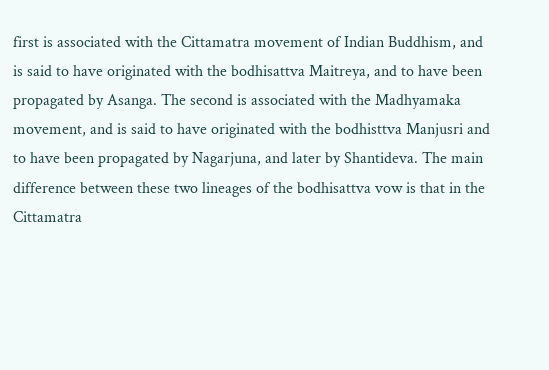first is associated with the Cittamatra movement of Indian Buddhism, and is said to have originated with the bodhisattva Maitreya, and to have been propagated by Asanga. The second is associated with the Madhyamaka movement, and is said to have originated with the bodhisttva Manjusri and to have been propagated by Nagarjuna, and later by Shantideva. The main difference between these two lineages of the bodhisattva vow is that in the Cittamatra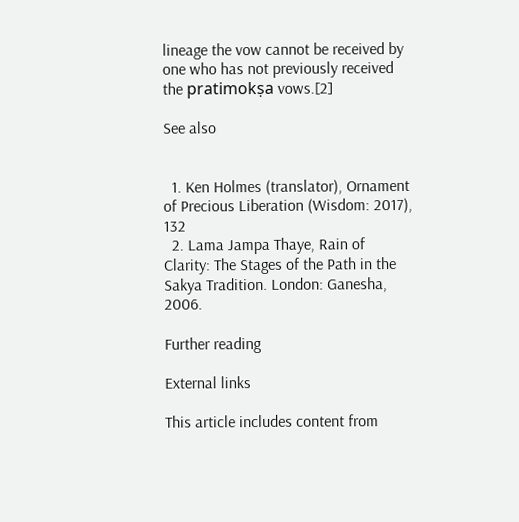lineage the vow cannot be received by one who has not previously received the pratimokṣa vows.[2]

See also


  1. Ken Holmes (translator), Ornament of Precious Liberation (Wisdom: 2017), 132
  2. Lama Jampa Thaye, Rain of Clarity: The Stages of the Path in the Sakya Tradition. London: Ganesha, 2006.

Further reading

External links

This article includes content from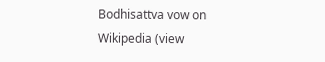Bodhisattva vow on Wikipedia (view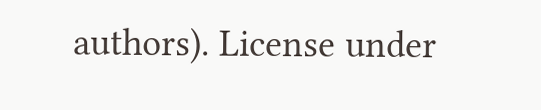authors). License under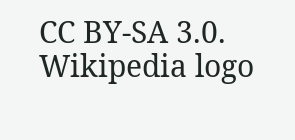CC BY-SA 3.0. Wikipedia logo